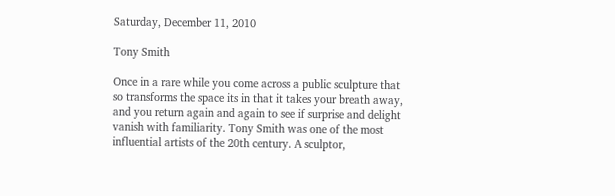Saturday, December 11, 2010

Tony Smith

Once in a rare while you come across a public sculpture that so transforms the space its in that it takes your breath away, and you return again and again to see if surprise and delight vanish with familiarity. Tony Smith was one of the most influential artists of the 20th century. A sculptor,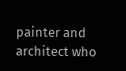painter and architect who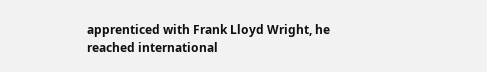apprenticed with Frank Lloyd Wright, he reached international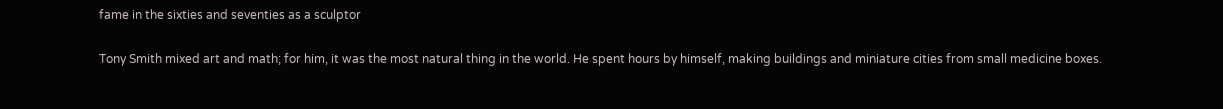fame in the sixties and seventies as a sculptor

Tony Smith mixed art and math; for him, it was the most natural thing in the world. He spent hours by himself, making buildings and miniature cities from small medicine boxes.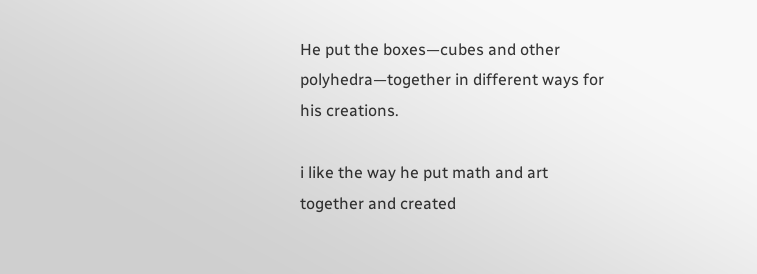He put the boxes—cubes and other polyhedra—together in different ways for his creations.

i like the way he put math and art together and created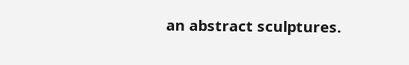an abstract sculptures.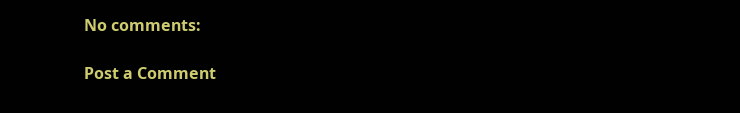No comments:

Post a Comment